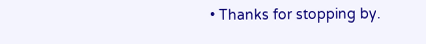• Thanks for stopping by.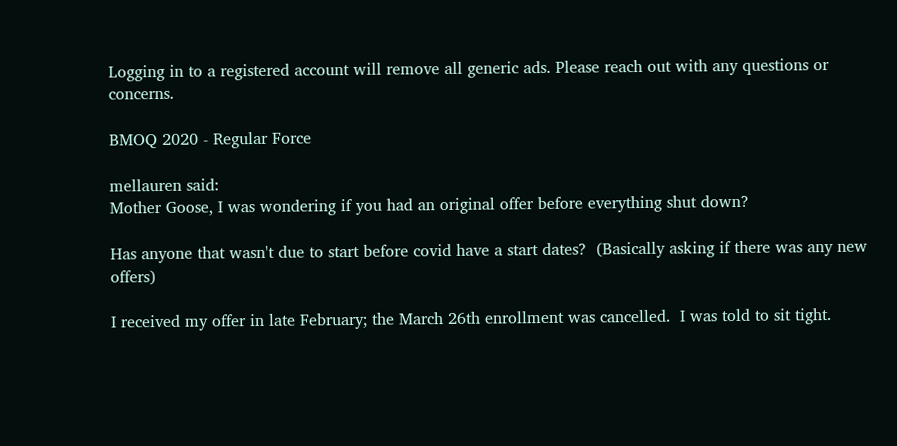Logging in to a registered account will remove all generic ads. Please reach out with any questions or concerns.

BMOQ 2020 - Regular Force

mellauren said:
Mother Goose, I was wondering if you had an original offer before everything shut down?

Has anyone that wasn't due to start before covid have a start dates?  (Basically asking if there was any new offers)

I received my offer in late February; the March 26th enrollment was cancelled.  I was told to sit tight.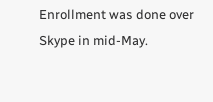Enrollment was done over Skype in mid-May.